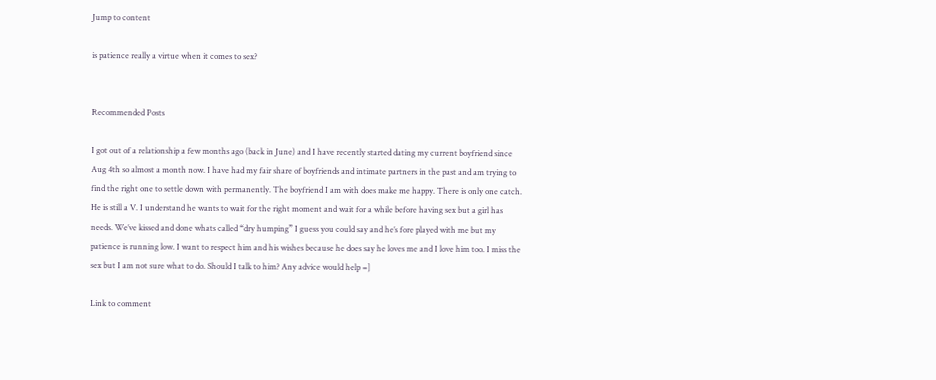Jump to content

is patience really a virtue when it comes to sex?


Recommended Posts

I got out of a relationship a few months ago (back in June) and I have recently started dating my current boyfriend since Aug 4th so almost a month now. I have had my fair share of boyfriends and intimate partners in the past and am trying to find the right one to settle down with permanently. The boyfriend I am with does make me happy. There is only one catch. He is still a V. I understand he wants to wait for the right moment and wait for a while before having sex but a girl has needs. We’ve kissed and done whats called “dry humping” I guess you could say and he’s fore played with me but my patience is running low. I want to respect him and his wishes because he does say he loves me and I love him too. I miss the sex but I am not sure what to do. Should I talk to him? Any advice would help =]

Link to comment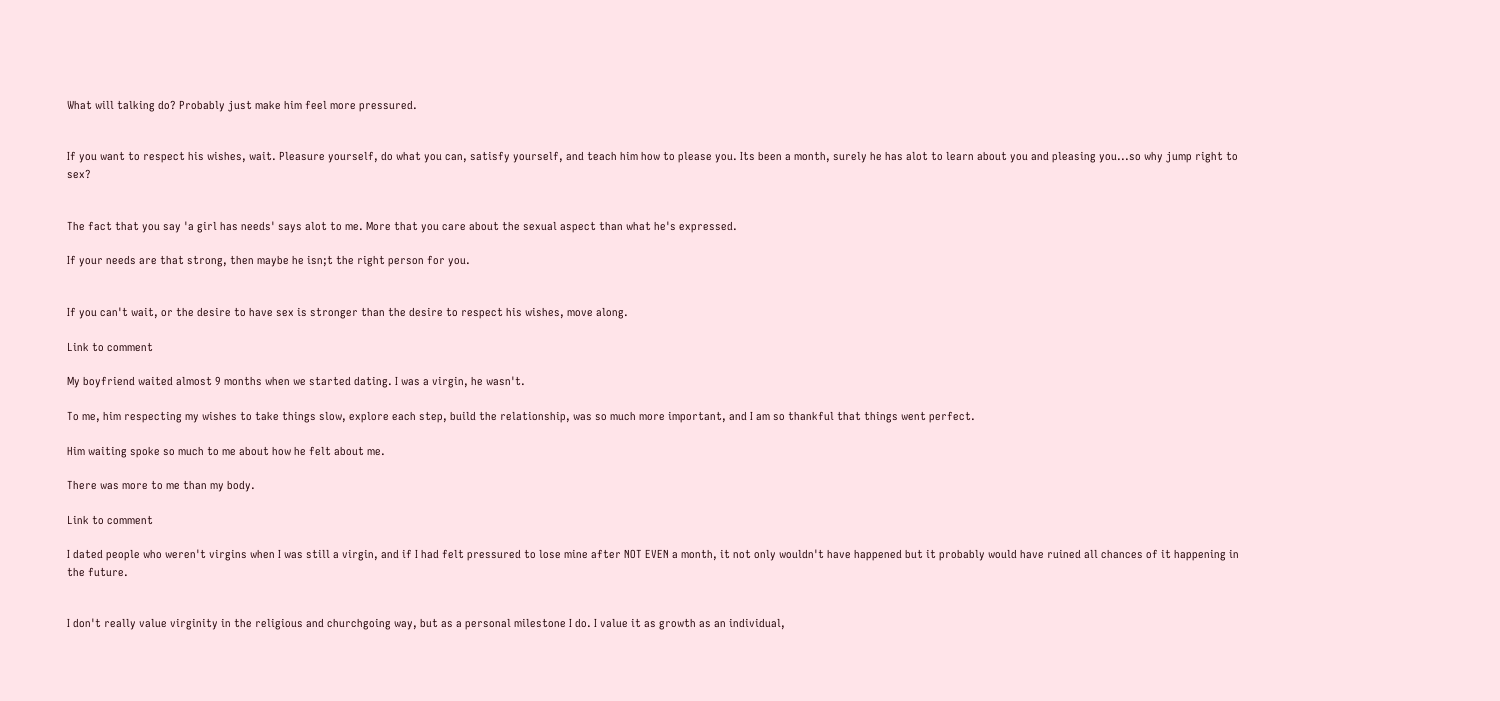What will talking do? Probably just make him feel more pressured.


If you want to respect his wishes, wait. Pleasure yourself, do what you can, satisfy yourself, and teach him how to please you. Its been a month, surely he has alot to learn about you and pleasing you...so why jump right to sex?


The fact that you say 'a girl has needs' says alot to me. More that you care about the sexual aspect than what he's expressed.

If your needs are that strong, then maybe he isn;t the right person for you.


If you can't wait, or the desire to have sex is stronger than the desire to respect his wishes, move along.

Link to comment

My boyfriend waited almost 9 months when we started dating. I was a virgin, he wasn't.

To me, him respecting my wishes to take things slow, explore each step, build the relationship, was so much more important, and I am so thankful that things went perfect.

Him waiting spoke so much to me about how he felt about me.

There was more to me than my body.

Link to comment

I dated people who weren't virgins when I was still a virgin, and if I had felt pressured to lose mine after NOT EVEN a month, it not only wouldn't have happened but it probably would have ruined all chances of it happening in the future.


I don't really value virginity in the religious and churchgoing way, but as a personal milestone I do. I value it as growth as an individual,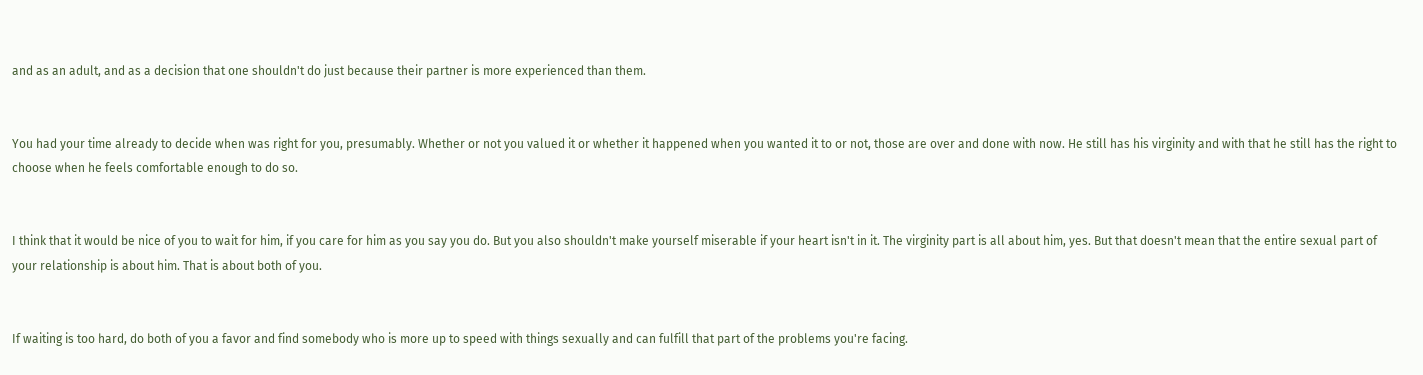and as an adult, and as a decision that one shouldn't do just because their partner is more experienced than them.


You had your time already to decide when was right for you, presumably. Whether or not you valued it or whether it happened when you wanted it to or not, those are over and done with now. He still has his virginity and with that he still has the right to choose when he feels comfortable enough to do so.


I think that it would be nice of you to wait for him, if you care for him as you say you do. But you also shouldn't make yourself miserable if your heart isn't in it. The virginity part is all about him, yes. But that doesn't mean that the entire sexual part of your relationship is about him. That is about both of you.


If waiting is too hard, do both of you a favor and find somebody who is more up to speed with things sexually and can fulfill that part of the problems you're facing.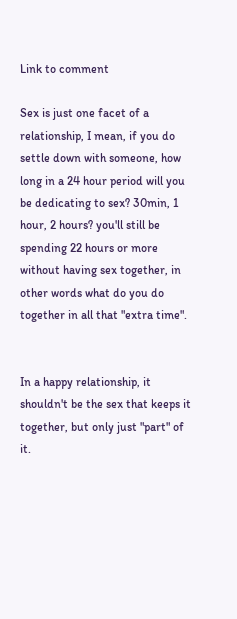Link to comment

Sex is just one facet of a relationship, I mean, if you do settle down with someone, how long in a 24 hour period will you be dedicating to sex? 30min, 1 hour, 2 hours? you'll still be spending 22 hours or more without having sex together, in other words what do you do together in all that "extra time".


In a happy relationship, it shouldn't be the sex that keeps it together, but only just "part" of it.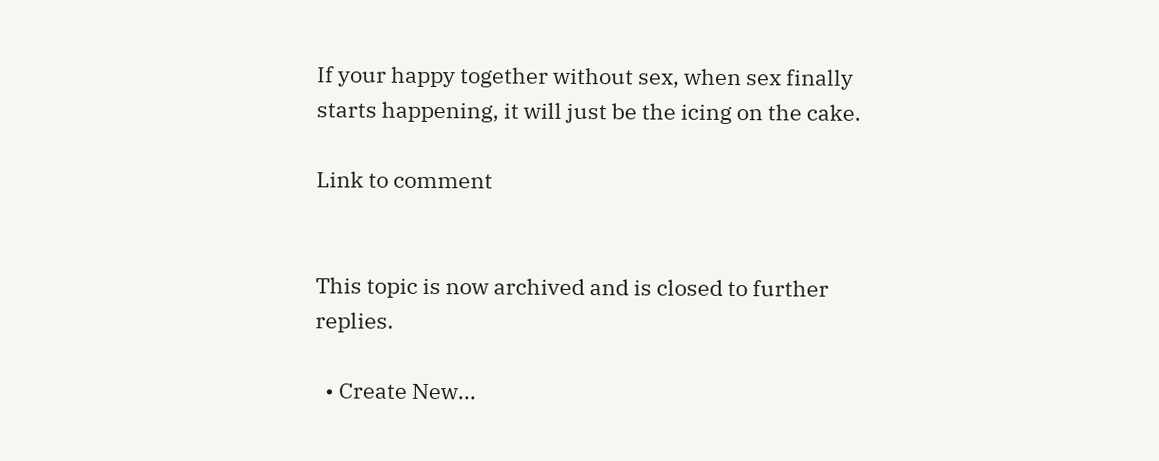If your happy together without sex, when sex finally starts happening, it will just be the icing on the cake.

Link to comment


This topic is now archived and is closed to further replies.

  • Create New...